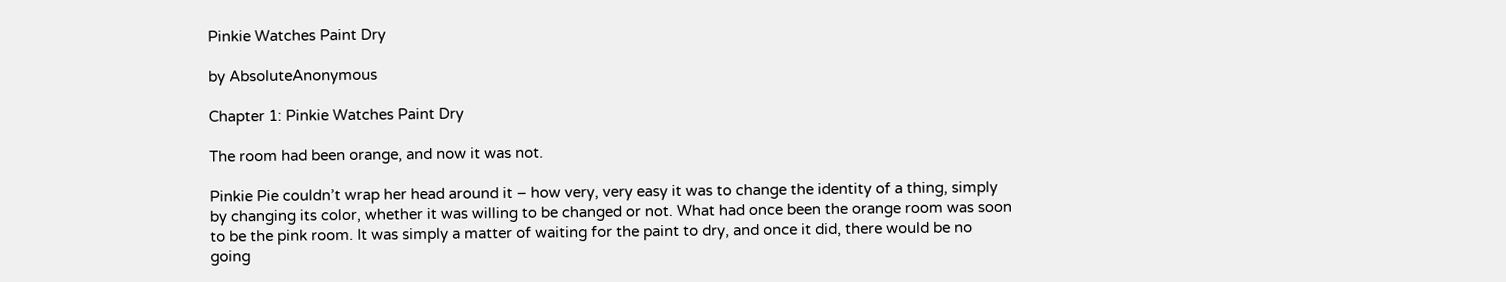Pinkie Watches Paint Dry

by AbsoluteAnonymous

Chapter 1: Pinkie Watches Paint Dry

The room had been orange, and now it was not.

Pinkie Pie couldn’t wrap her head around it – how very, very easy it was to change the identity of a thing, simply by changing its color, whether it was willing to be changed or not. What had once been the orange room was soon to be the pink room. It was simply a matter of waiting for the paint to dry, and once it did, there would be no going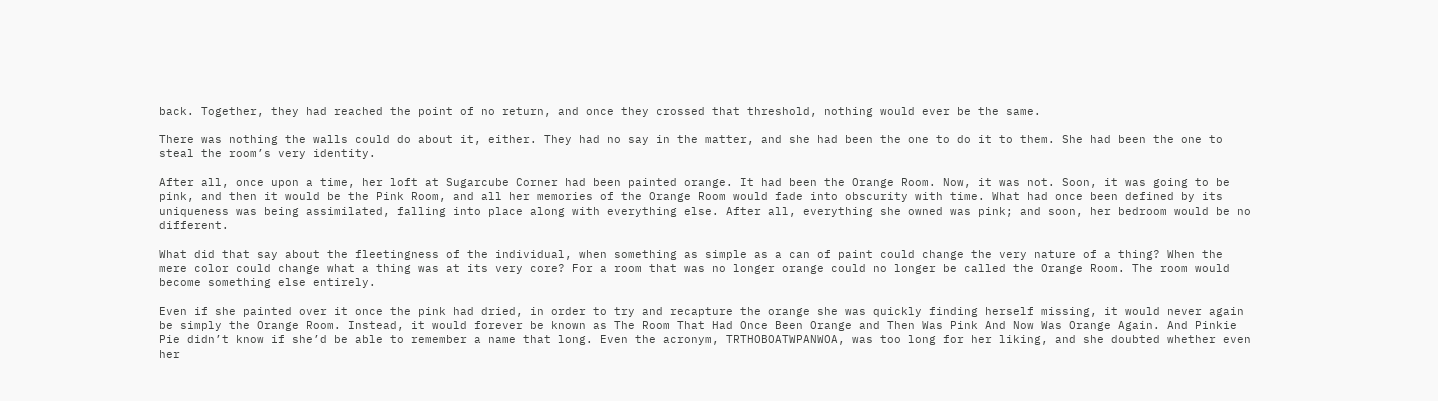back. Together, they had reached the point of no return, and once they crossed that threshold, nothing would ever be the same.

There was nothing the walls could do about it, either. They had no say in the matter, and she had been the one to do it to them. She had been the one to steal the room’s very identity.

After all, once upon a time, her loft at Sugarcube Corner had been painted orange. It had been the Orange Room. Now, it was not. Soon, it was going to be pink, and then it would be the Pink Room, and all her memories of the Orange Room would fade into obscurity with time. What had once been defined by its uniqueness was being assimilated, falling into place along with everything else. After all, everything she owned was pink; and soon, her bedroom would be no different.

What did that say about the fleetingness of the individual, when something as simple as a can of paint could change the very nature of a thing? When the mere color could change what a thing was at its very core? For a room that was no longer orange could no longer be called the Orange Room. The room would become something else entirely.

Even if she painted over it once the pink had dried, in order to try and recapture the orange she was quickly finding herself missing, it would never again be simply the Orange Room. Instead, it would forever be known as The Room That Had Once Been Orange and Then Was Pink And Now Was Orange Again. And Pinkie Pie didn’t know if she’d be able to remember a name that long. Even the acronym, TRTHOBOATWPANWOA, was too long for her liking, and she doubted whether even her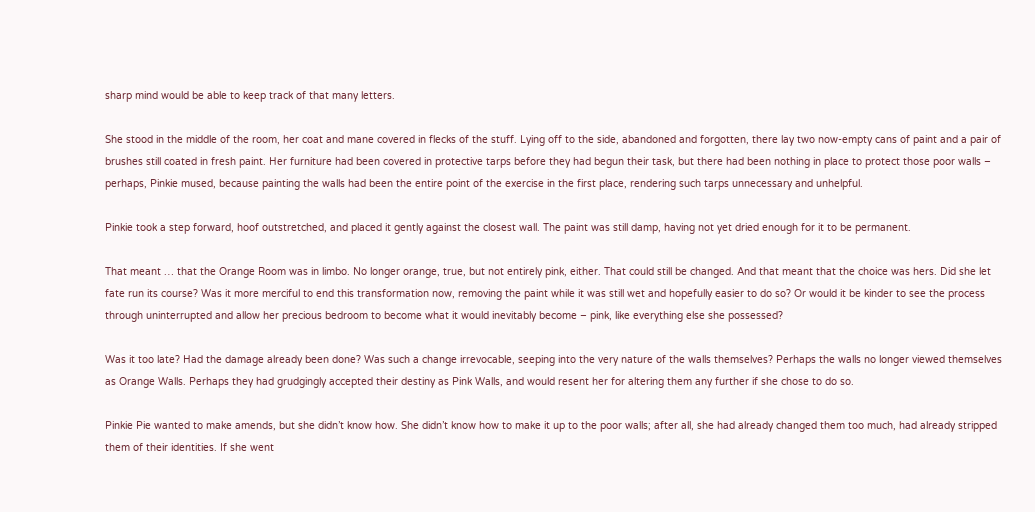sharp mind would be able to keep track of that many letters.

She stood in the middle of the room, her coat and mane covered in flecks of the stuff. Lying off to the side, abandoned and forgotten, there lay two now-empty cans of paint and a pair of brushes still coated in fresh paint. Her furniture had been covered in protective tarps before they had begun their task, but there had been nothing in place to protect those poor walls – perhaps, Pinkie mused, because painting the walls had been the entire point of the exercise in the first place, rendering such tarps unnecessary and unhelpful.

Pinkie took a step forward, hoof outstretched, and placed it gently against the closest wall. The paint was still damp, having not yet dried enough for it to be permanent.

That meant … that the Orange Room was in limbo. No longer orange, true, but not entirely pink, either. That could still be changed. And that meant that the choice was hers. Did she let fate run its course? Was it more merciful to end this transformation now, removing the paint while it was still wet and hopefully easier to do so? Or would it be kinder to see the process through uninterrupted and allow her precious bedroom to become what it would inevitably become – pink, like everything else she possessed?

Was it too late? Had the damage already been done? Was such a change irrevocable, seeping into the very nature of the walls themselves? Perhaps the walls no longer viewed themselves as Orange Walls. Perhaps they had grudgingly accepted their destiny as Pink Walls, and would resent her for altering them any further if she chose to do so.

Pinkie Pie wanted to make amends, but she didn’t know how. She didn’t know how to make it up to the poor walls; after all, she had already changed them too much, had already stripped them of their identities. If she went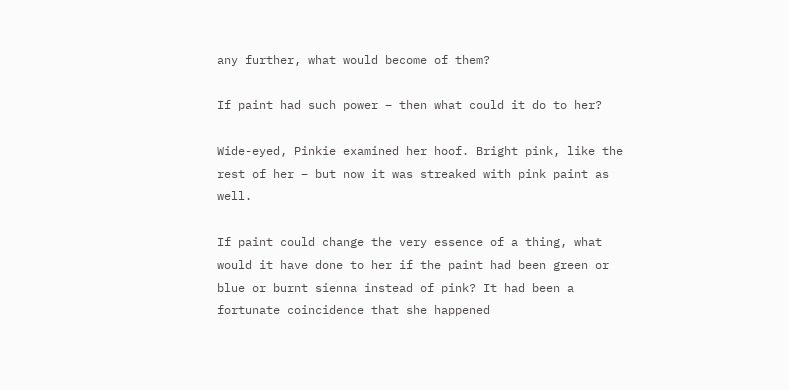any further, what would become of them?

If paint had such power – then what could it do to her?

Wide-eyed, Pinkie examined her hoof. Bright pink, like the rest of her – but now it was streaked with pink paint as well.

If paint could change the very essence of a thing, what would it have done to her if the paint had been green or blue or burnt sienna instead of pink? It had been a fortunate coincidence that she happened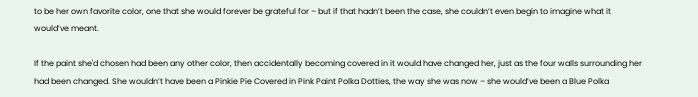to be her own favorite color, one that she would forever be grateful for – but if that hadn’t been the case, she couldn’t even begin to imagine what it would’ve meant.

If the paint she'd chosen had been any other color, then accidentally becoming covered in it would have changed her, just as the four walls surrounding her had been changed. She wouldn’t have been a Pinkie Pie Covered in Pink Paint Polka Dotties, the way she was now – she would’ve been a Blue Polka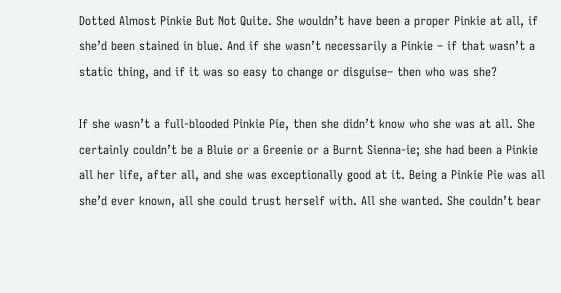Dotted Almost Pinkie But Not Quite. She wouldn’t have been a proper Pinkie at all, if she’d been stained in blue. And if she wasn’t necessarily a Pinkie – if that wasn’t a static thing, and if it was so easy to change or disguise– then who was she?

If she wasn’t a full-blooded Pinkie Pie, then she didn’t know who she was at all. She certainly couldn’t be a Bluie or a Greenie or a Burnt Sienna-ie; she had been a Pinkie all her life, after all, and she was exceptionally good at it. Being a Pinkie Pie was all she’d ever known, all she could trust herself with. All she wanted. She couldn’t bear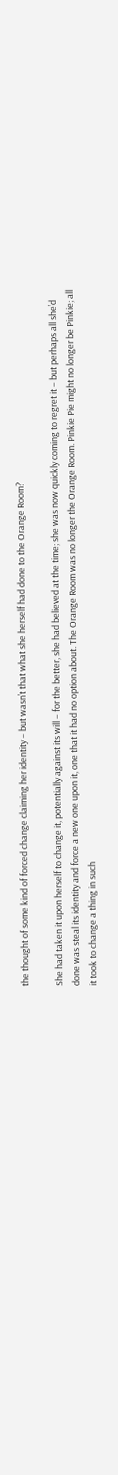the thought of some kind of forced change claiming her identity – but wasn’t that what she herself had done to the Orange Room?

She had taken it upon herself to change it, potentially against its will – for the better, she had believed at the time; she was now quickly coming to regret it – but perhaps all she’d done was steal its identity and force a new one upon it, one that it had no option about. The Orange Room was no longer the Orange Room. Pinkie Pie might no longer be Pinkie; all it took to change a thing in such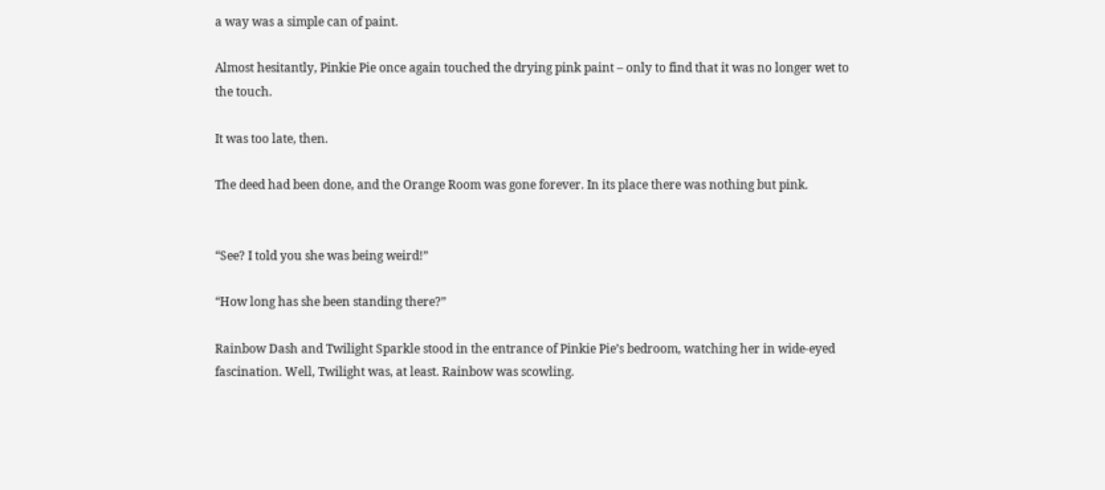a way was a simple can of paint.

Almost hesitantly, Pinkie Pie once again touched the drying pink paint – only to find that it was no longer wet to the touch.

It was too late, then.

The deed had been done, and the Orange Room was gone forever. In its place there was nothing but pink.


“See? I told you she was being weird!”

“How long has she been standing there?”

Rainbow Dash and Twilight Sparkle stood in the entrance of Pinkie Pie’s bedroom, watching her in wide-eyed fascination. Well, Twilight was, at least. Rainbow was scowling.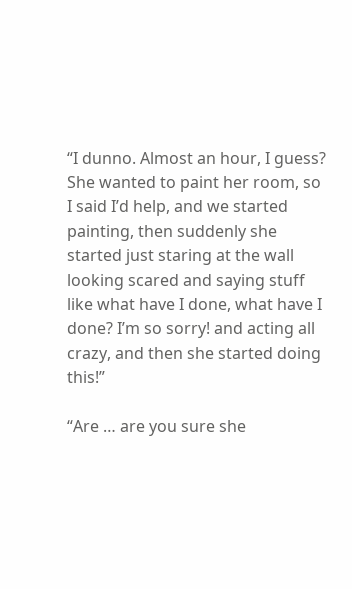“I dunno. Almost an hour, I guess? She wanted to paint her room, so I said I’d help, and we started painting, then suddenly she started just staring at the wall looking scared and saying stuff like what have I done, what have I done? I’m so sorry! and acting all crazy, and then she started doing this!”

“Are … are you sure she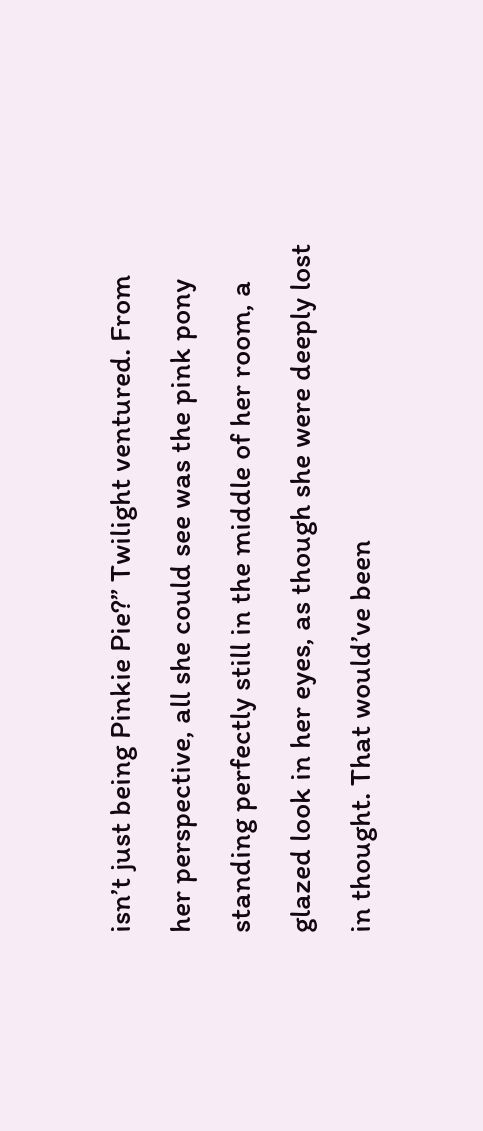isn’t just being Pinkie Pie?” Twilight ventured. From her perspective, all she could see was the pink pony standing perfectly still in the middle of her room, a glazed look in her eyes, as though she were deeply lost in thought. That would’ve been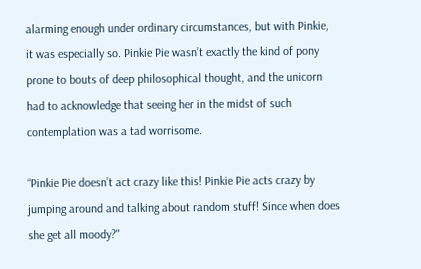alarming enough under ordinary circumstances, but with Pinkie, it was especially so. Pinkie Pie wasn’t exactly the kind of pony prone to bouts of deep philosophical thought, and the unicorn had to acknowledge that seeing her in the midst of such contemplation was a tad worrisome.

“Pinkie Pie doesn’t act crazy like this! Pinkie Pie acts crazy by jumping around and talking about random stuff! Since when does she get all moody?"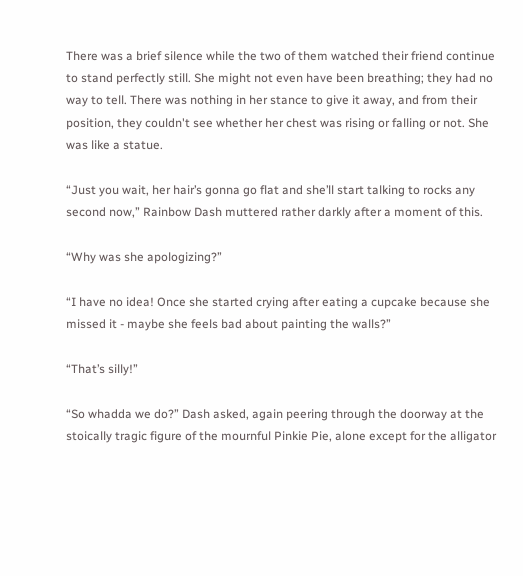There was a brief silence while the two of them watched their friend continue to stand perfectly still. She might not even have been breathing; they had no way to tell. There was nothing in her stance to give it away, and from their position, they couldn't see whether her chest was rising or falling or not. She was like a statue.

“Just you wait, her hair’s gonna go flat and she’ll start talking to rocks any second now,” Rainbow Dash muttered rather darkly after a moment of this.

“Why was she apologizing?”

“I have no idea! Once she started crying after eating a cupcake because she missed it - maybe she feels bad about painting the walls?”

“That’s silly!”

“So whadda we do?” Dash asked, again peering through the doorway at the stoically tragic figure of the mournful Pinkie Pie, alone except for the alligator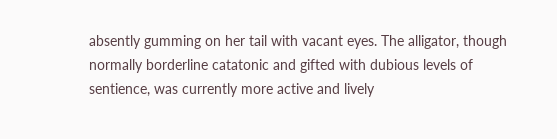absently gumming on her tail with vacant eyes. The alligator, though normally borderline catatonic and gifted with dubious levels of sentience, was currently more active and lively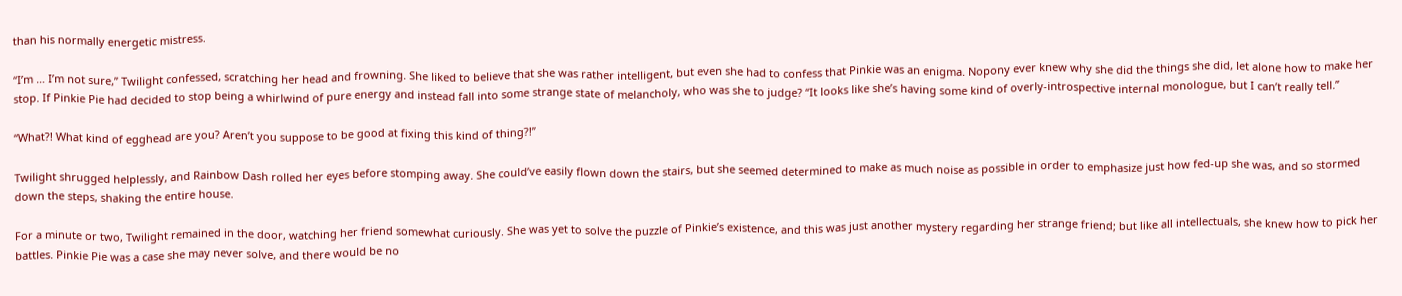than his normally energetic mistress.

“I’m … I’m not sure,” Twilight confessed, scratching her head and frowning. She liked to believe that she was rather intelligent, but even she had to confess that Pinkie was an enigma. Nopony ever knew why she did the things she did, let alone how to make her stop. If Pinkie Pie had decided to stop being a whirlwind of pure energy and instead fall into some strange state of melancholy, who was she to judge? “It looks like she’s having some kind of overly-introspective internal monologue, but I can’t really tell.”

“What?! What kind of egghead are you? Aren’t you suppose to be good at fixing this kind of thing?!”

Twilight shrugged helplessly, and Rainbow Dash rolled her eyes before stomping away. She could’ve easily flown down the stairs, but she seemed determined to make as much noise as possible in order to emphasize just how fed-up she was, and so stormed down the steps, shaking the entire house.

For a minute or two, Twilight remained in the door, watching her friend somewhat curiously. She was yet to solve the puzzle of Pinkie’s existence, and this was just another mystery regarding her strange friend; but like all intellectuals, she knew how to pick her battles. Pinkie Pie was a case she may never solve, and there would be no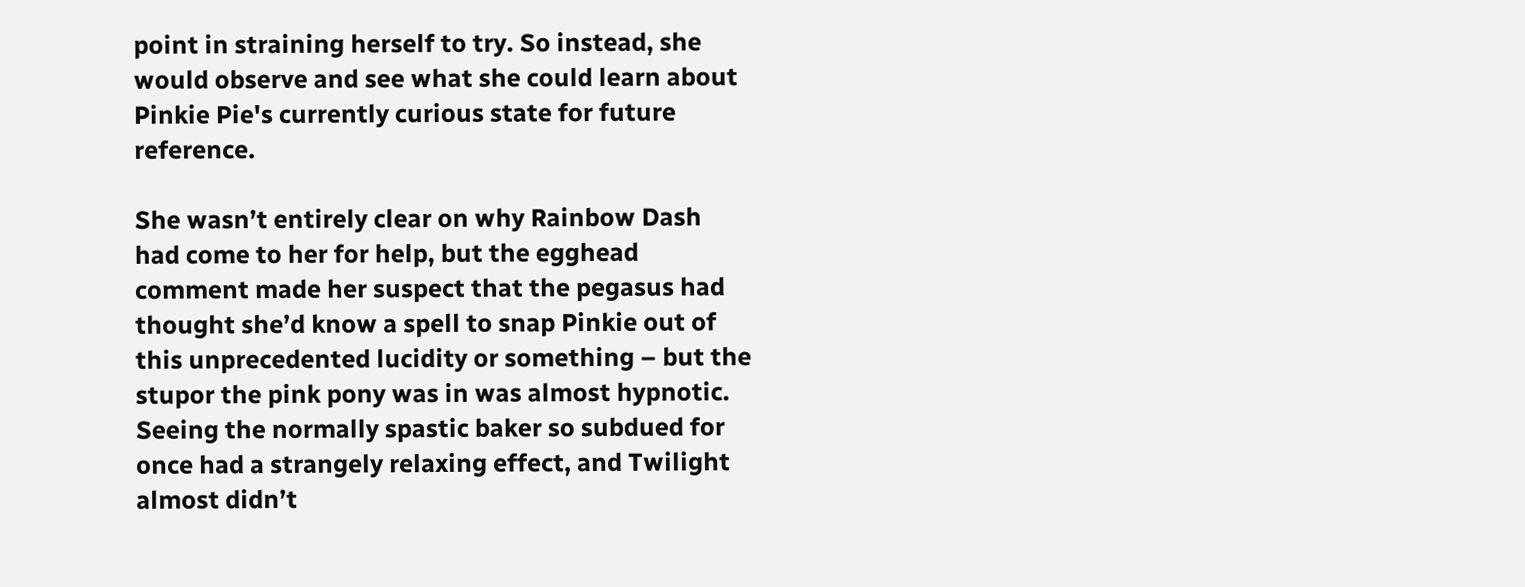point in straining herself to try. So instead, she would observe and see what she could learn about Pinkie Pie's currently curious state for future reference.

She wasn’t entirely clear on why Rainbow Dash had come to her for help, but the egghead comment made her suspect that the pegasus had thought she’d know a spell to snap Pinkie out of this unprecedented lucidity or something – but the stupor the pink pony was in was almost hypnotic. Seeing the normally spastic baker so subdued for once had a strangely relaxing effect, and Twilight almost didn’t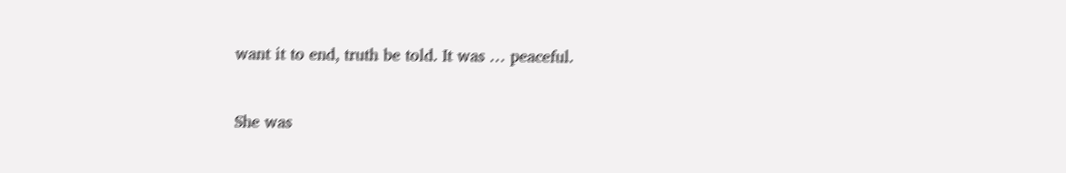want it to end, truth be told. It was … peaceful.


She was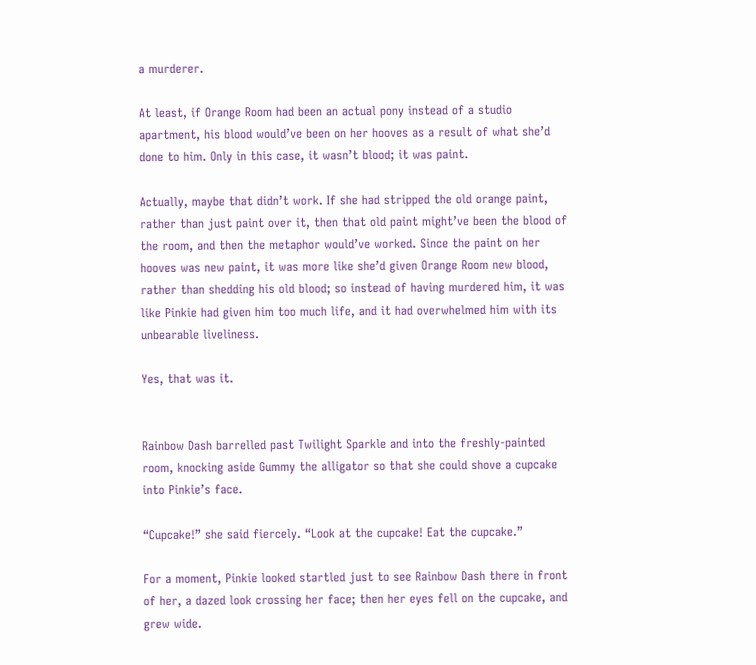a murderer.

At least, if Orange Room had been an actual pony instead of a studio apartment, his blood would’ve been on her hooves as a result of what she’d done to him. Only in this case, it wasn’t blood; it was paint.

Actually, maybe that didn’t work. If she had stripped the old orange paint, rather than just paint over it, then that old paint might’ve been the blood of the room, and then the metaphor would’ve worked. Since the paint on her hooves was new paint, it was more like she’d given Orange Room new blood, rather than shedding his old blood; so instead of having murdered him, it was like Pinkie had given him too much life, and it had overwhelmed him with its unbearable liveliness.

Yes, that was it.


Rainbow Dash barrelled past Twilight Sparkle and into the freshly-painted room, knocking aside Gummy the alligator so that she could shove a cupcake into Pinkie’s face.

“Cupcake!” she said fiercely. “Look at the cupcake! Eat the cupcake.”

For a moment, Pinkie looked startled just to see Rainbow Dash there in front of her, a dazed look crossing her face; then her eyes fell on the cupcake, and grew wide.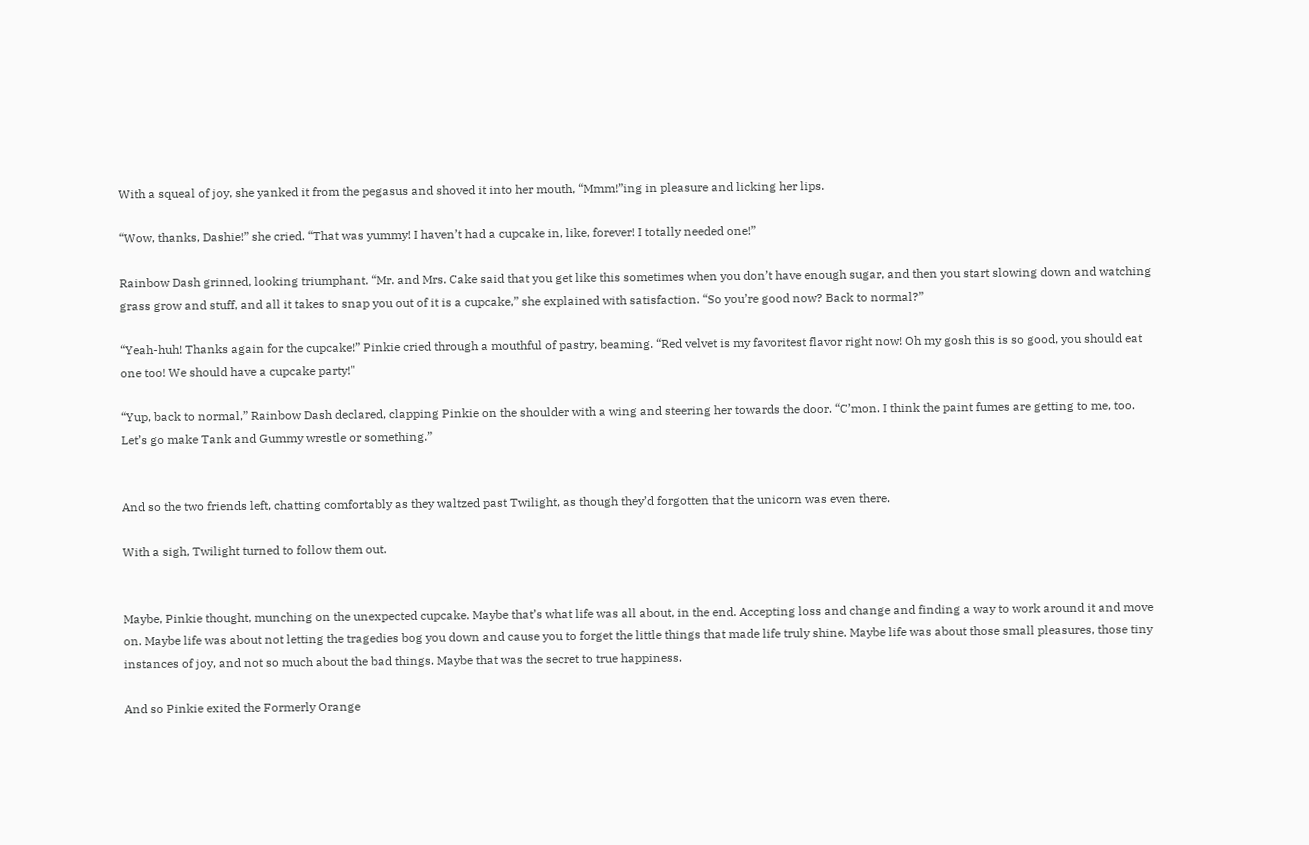With a squeal of joy, she yanked it from the pegasus and shoved it into her mouth, “Mmm!”ing in pleasure and licking her lips.

“Wow, thanks, Dashie!” she cried. “That was yummy! I haven’t had a cupcake in, like, forever! I totally needed one!”

Rainbow Dash grinned, looking triumphant. “Mr. and Mrs. Cake said that you get like this sometimes when you don’t have enough sugar, and then you start slowing down and watching grass grow and stuff, and all it takes to snap you out of it is a cupcake,” she explained with satisfaction. “So you’re good now? Back to normal?”

“Yeah-huh! Thanks again for the cupcake!” Pinkie cried through a mouthful of pastry, beaming. “Red velvet is my favoritest flavor right now! Oh my gosh this is so good, you should eat one too! We should have a cupcake party!"

“Yup, back to normal,” Rainbow Dash declared, clapping Pinkie on the shoulder with a wing and steering her towards the door. “C’mon. I think the paint fumes are getting to me, too. Let’s go make Tank and Gummy wrestle or something.”


And so the two friends left, chatting comfortably as they waltzed past Twilight, as though they’d forgotten that the unicorn was even there.

With a sigh, Twilight turned to follow them out.


Maybe, Pinkie thought, munching on the unexpected cupcake. Maybe that’s what life was all about, in the end. Accepting loss and change and finding a way to work around it and move on. Maybe life was about not letting the tragedies bog you down and cause you to forget the little things that made life truly shine. Maybe life was about those small pleasures, those tiny instances of joy, and not so much about the bad things. Maybe that was the secret to true happiness.

And so Pinkie exited the Formerly Orange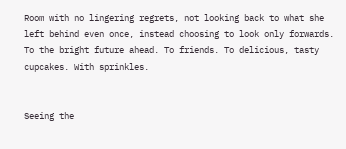Room with no lingering regrets, not looking back to what she left behind even once, instead choosing to look only forwards. To the bright future ahead. To friends. To delicious, tasty cupcakes. With sprinkles.


Seeing the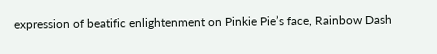expression of beatific enlightenment on Pinkie Pie’s face, Rainbow Dash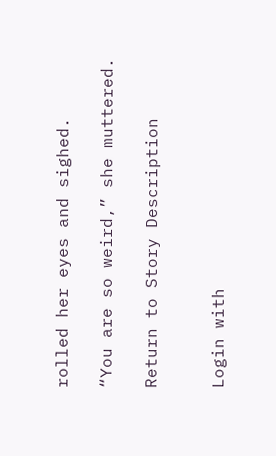rolled her eyes and sighed.

“You are so weird,” she muttered.

Return to Story Description


Login with